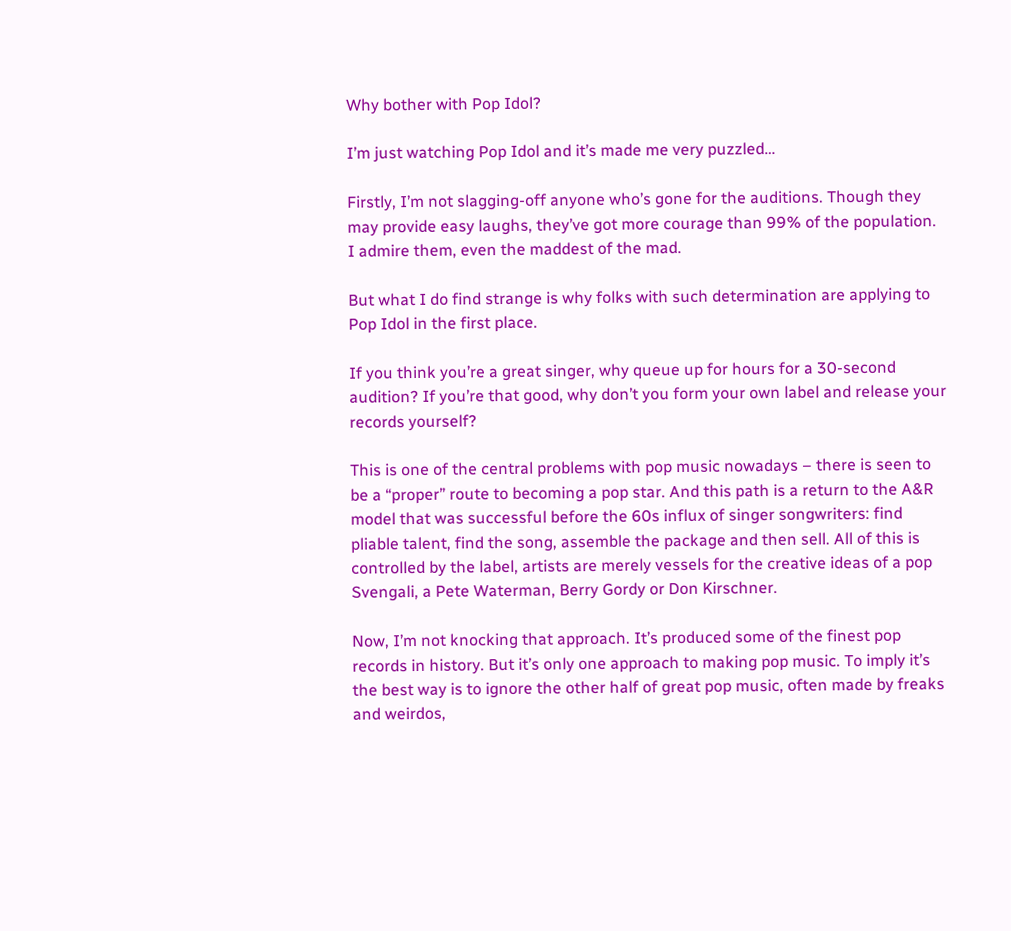Why bother with Pop Idol?

I’m just watching Pop Idol and it’s made me very puzzled…

Firstly, I’m not slagging-off anyone who’s gone for the auditions. Though they may provide easy laughs, they’ve got more courage than 99% of the population. I admire them, even the maddest of the mad.

But what I do find strange is why folks with such determination are applying to Pop Idol in the first place.

If you think you’re a great singer, why queue up for hours for a 30-second audition? If you’re that good, why don’t you form your own label and release your records yourself?

This is one of the central problems with pop music nowadays – there is seen to be a “proper” route to becoming a pop star. And this path is a return to the A&R model that was successful before the 60s influx of singer songwriters: find pliable talent, find the song, assemble the package and then sell. All of this is controlled by the label, artists are merely vessels for the creative ideas of a pop Svengali, a Pete Waterman, Berry Gordy or Don Kirschner.

Now, I’m not knocking that approach. It’s produced some of the finest pop records in history. But it’s only one approach to making pop music. To imply it’s the best way is to ignore the other half of great pop music, often made by freaks and weirdos,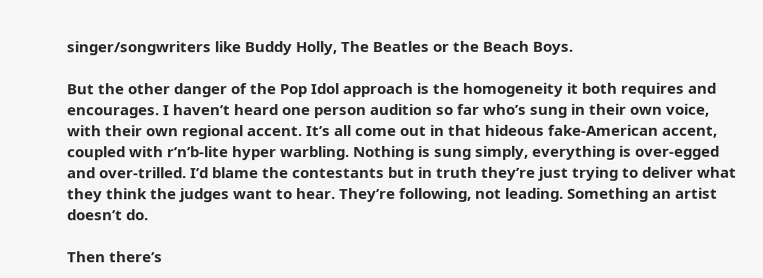singer/songwriters like Buddy Holly, The Beatles or the Beach Boys.

But the other danger of the Pop Idol approach is the homogeneity it both requires and encourages. I haven’t heard one person audition so far who’s sung in their own voice, with their own regional accent. It’s all come out in that hideous fake-American accent, coupled with r’n’b-lite hyper warbling. Nothing is sung simply, everything is over-egged and over-trilled. I’d blame the contestants but in truth they’re just trying to deliver what they think the judges want to hear. They’re following, not leading. Something an artist doesn’t do.

Then there’s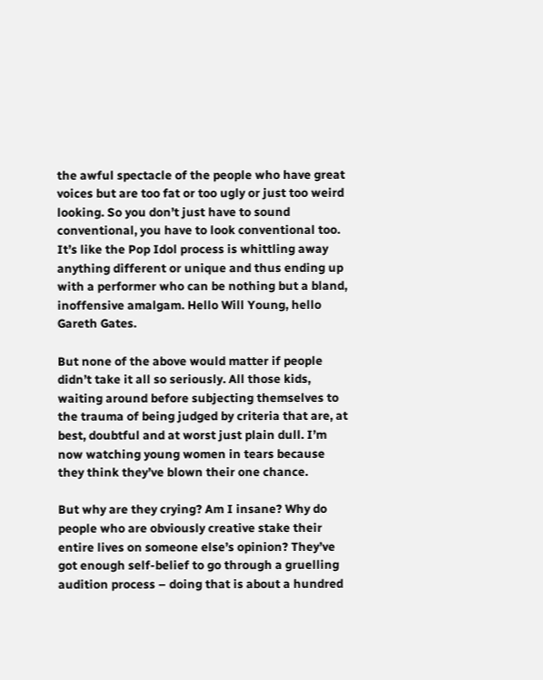the awful spectacle of the people who have great voices but are too fat or too ugly or just too weird looking. So you don’t just have to sound conventional, you have to look conventional too. It’s like the Pop Idol process is whittling away anything different or unique and thus ending up with a performer who can be nothing but a bland, inoffensive amalgam. Hello Will Young, hello Gareth Gates.

But none of the above would matter if people didn’t take it all so seriously. All those kids, waiting around before subjecting themselves to the trauma of being judged by criteria that are, at best, doubtful and at worst just plain dull. I’m now watching young women in tears because they think they’ve blown their one chance.

But why are they crying? Am I insane? Why do people who are obviously creative stake their entire lives on someone else’s opinion? They’ve got enough self-belief to go through a gruelling audition process – doing that is about a hundred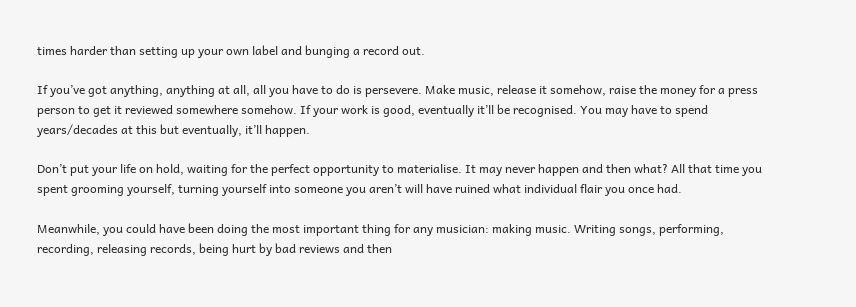times harder than setting up your own label and bunging a record out.

If you’ve got anything, anything at all, all you have to do is persevere. Make music, release it somehow, raise the money for a press person to get it reviewed somewhere somehow. If your work is good, eventually it’ll be recognised. You may have to spend years/decades at this but eventually, it’ll happen.

Don’t put your life on hold, waiting for the perfect opportunity to materialise. It may never happen and then what? All that time you spent grooming yourself, turning yourself into someone you aren’t will have ruined what individual flair you once had.

Meanwhile, you could have been doing the most important thing for any musician: making music. Writing songs, performing, recording, releasing records, being hurt by bad reviews and then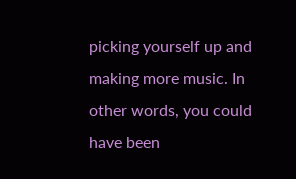picking yourself up and making more music. In other words, you could have been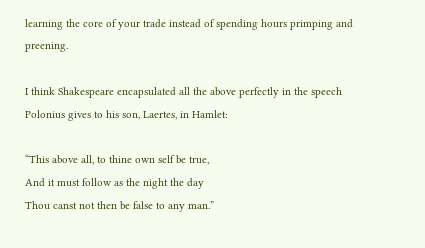learning the core of your trade instead of spending hours primping and preening.

I think Shakespeare encapsulated all the above perfectly in the speech Polonius gives to his son, Laertes, in Hamlet:

“This above all, to thine own self be true,
And it must follow as the night the day
Thou canst not then be false to any man.”